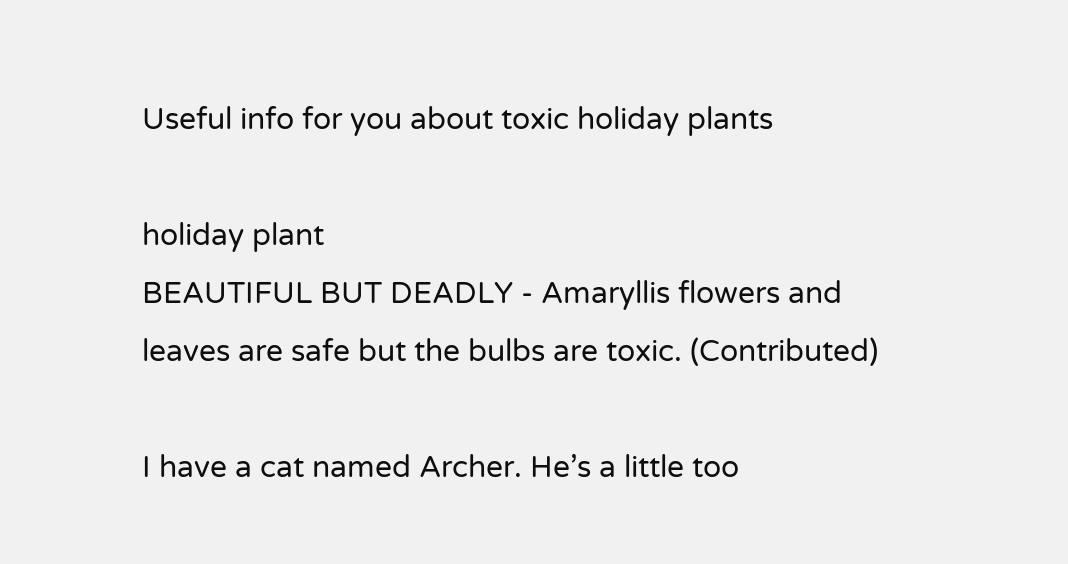Useful info for you about toxic holiday plants

holiday plant
BEAUTIFUL BUT DEADLY - Amaryllis flowers and leaves are safe but the bulbs are toxic. (Contributed)

I have a cat named Archer. He’s a little too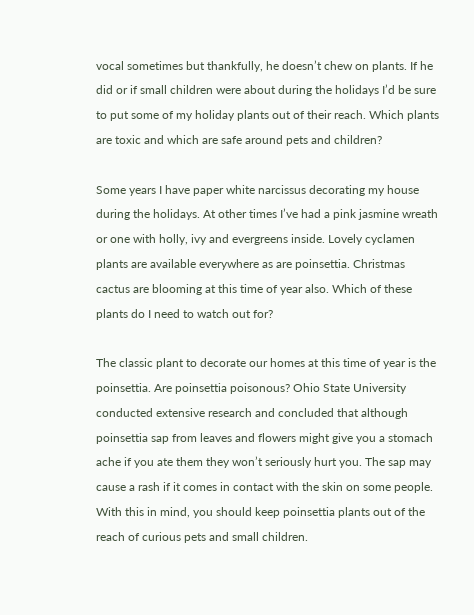vocal sometimes but thankfully, he doesn’t chew on plants. If he did or if small children were about during the holidays I’d be sure to put some of my holiday plants out of their reach. Which plants are toxic and which are safe around pets and children?

Some years I have paper white narcissus decorating my house during the holidays. At other times I’ve had a pink jasmine wreath or one with holly, ivy and evergreens inside. Lovely cyclamen plants are available everywhere as are poinsettia. Christmas cactus are blooming at this time of year also. Which of these plants do I need to watch out for?

The classic plant to decorate our homes at this time of year is the poinsettia. Are poinsettia poisonous? Ohio State University conducted extensive research and concluded that although poinsettia sap from leaves and flowers might give you a stomach ache if you ate them they won’t seriously hurt you. The sap may cause a rash if it comes in contact with the skin on some people. With this in mind, you should keep poinsettia plants out of the reach of curious pets and small children.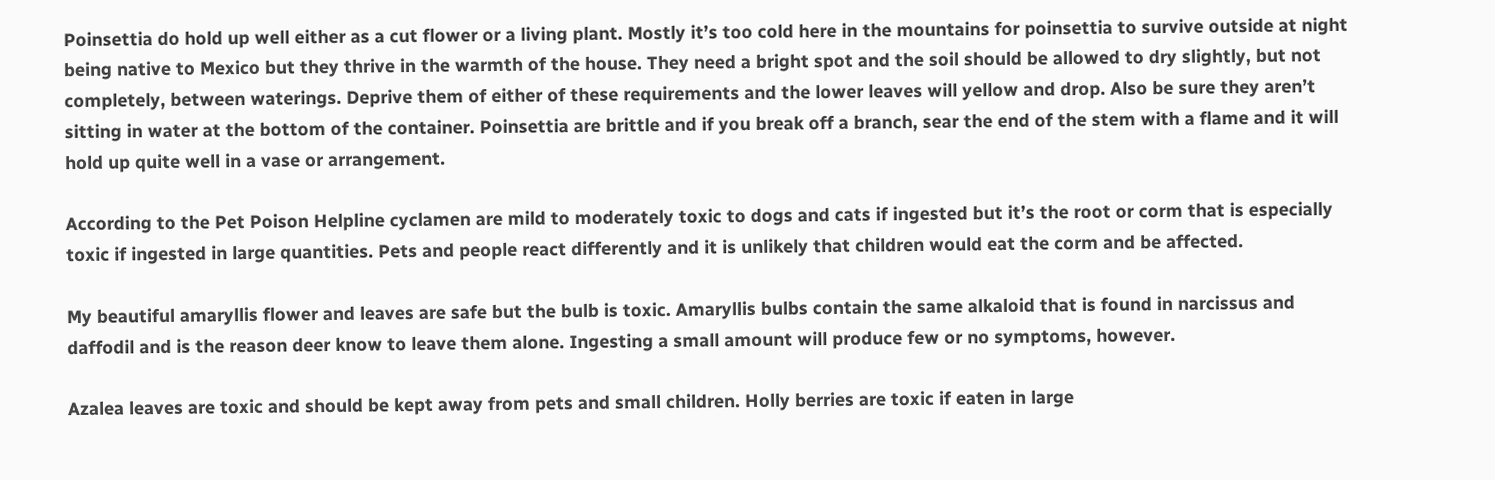Poinsettia do hold up well either as a cut flower or a living plant. Mostly it’s too cold here in the mountains for poinsettia to survive outside at night being native to Mexico but they thrive in the warmth of the house. They need a bright spot and the soil should be allowed to dry slightly, but not completely, between waterings. Deprive them of either of these requirements and the lower leaves will yellow and drop. Also be sure they aren’t sitting in water at the bottom of the container. Poinsettia are brittle and if you break off a branch, sear the end of the stem with a flame and it will hold up quite well in a vase or arrangement.

According to the Pet Poison Helpline cyclamen are mild to moderately toxic to dogs and cats if ingested but it’s the root or corm that is especially toxic if ingested in large quantities. Pets and people react differently and it is unlikely that children would eat the corm and be affected.

My beautiful amaryllis flower and leaves are safe but the bulb is toxic. Amaryllis bulbs contain the same alkaloid that is found in narcissus and daffodil and is the reason deer know to leave them alone. Ingesting a small amount will produce few or no symptoms, however.

Azalea leaves are toxic and should be kept away from pets and small children. Holly berries are toxic if eaten in large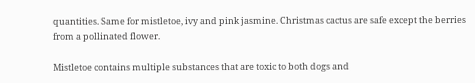quantities. Same for mistletoe, ivy and pink jasmine. Christmas cactus are safe except the berries from a pollinated flower.

Mistletoe contains multiple substances that are toxic to both dogs and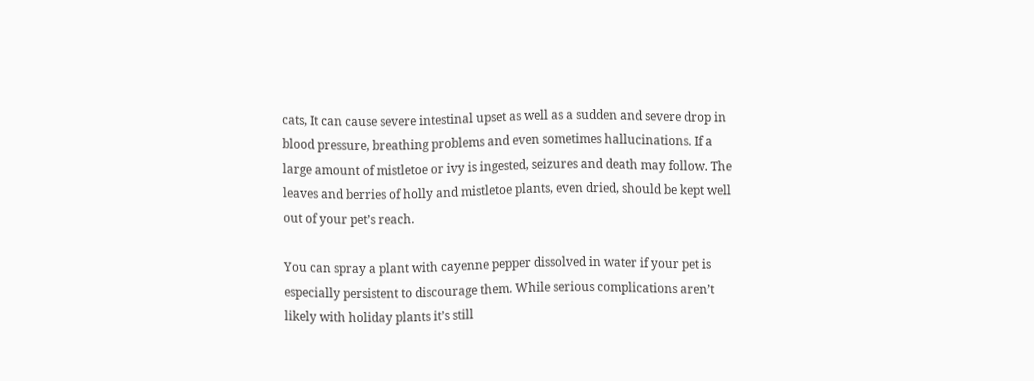cats, It can cause severe intestinal upset as well as a sudden and severe drop in blood pressure, breathing problems and even sometimes hallucinations. If a large amount of mistletoe or ivy is ingested, seizures and death may follow. The leaves and berries of holly and mistletoe plants, even dried, should be kept well out of your pet’s reach.

You can spray a plant with cayenne pepper dissolved in water if your pet is especially persistent to discourage them. While serious complications aren’t likely with holiday plants it’s still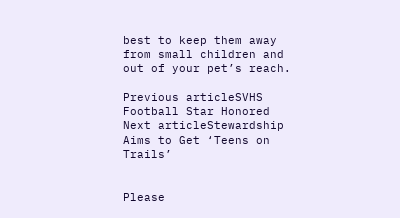best to keep them away from small children and out of your pet’s reach.

Previous articleSVHS Football Star Honored
Next articleStewardship Aims to Get ‘Teens on Trails’


Please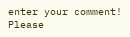enter your comment!
Please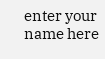enter your name here